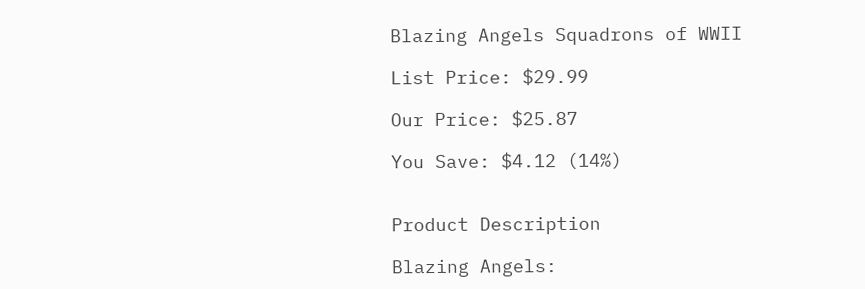Blazing Angels Squadrons of WWII

List Price: $29.99

Our Price: $25.87

You Save: $4.12 (14%)


Product Description

Blazing Angels: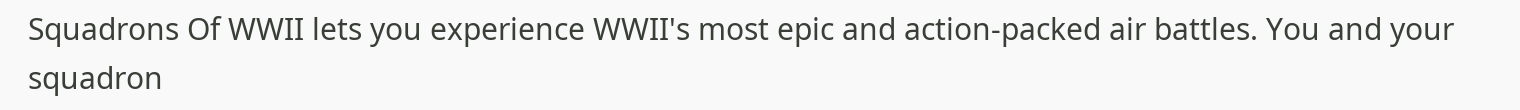Squadrons Of WWII lets you experience WWII's most epic and action-packed air battles. You and your squadron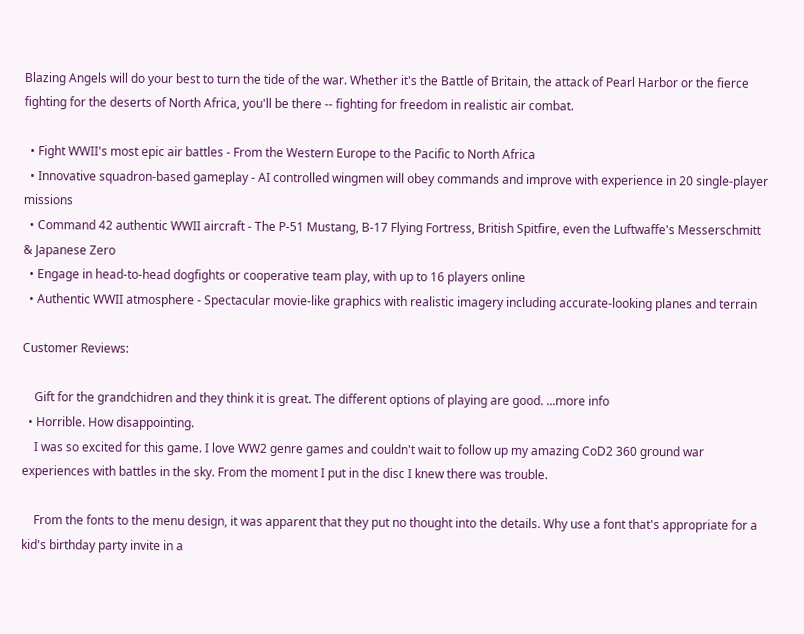Blazing Angels will do your best to turn the tide of the war. Whether it's the Battle of Britain, the attack of Pearl Harbor or the fierce fighting for the deserts of North Africa, you'll be there -- fighting for freedom in realistic air combat.

  • Fight WWII's most epic air battles - From the Western Europe to the Pacific to North Africa
  • Innovative squadron-based gameplay - AI controlled wingmen will obey commands and improve with experience in 20 single-player missions
  • Command 42 authentic WWII aircraft - The P-51 Mustang, B-17 Flying Fortress, British Spitfire, even the Luftwaffe's Messerschmitt & Japanese Zero
  • Engage in head-to-head dogfights or cooperative team play, with up to 16 players online
  • Authentic WWII atmosphere - Spectacular movie-like graphics with realistic imagery including accurate-looking planes and terrain

Customer Reviews:

    Gift for the grandchidren and they think it is great. The different options of playing are good. ...more info
  • Horrible. How disappointing.
    I was so excited for this game. I love WW2 genre games and couldn't wait to follow up my amazing CoD2 360 ground war experiences with battles in the sky. From the moment I put in the disc I knew there was trouble.

    From the fonts to the menu design, it was apparent that they put no thought into the details. Why use a font that's appropriate for a kid's birthday party invite in a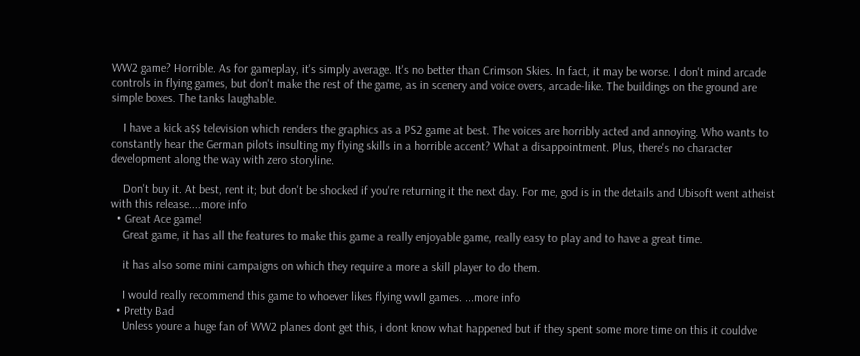WW2 game? Horrible. As for gameplay, it's simply average. It's no better than Crimson Skies. In fact, it may be worse. I don't mind arcade controls in flying games, but don't make the rest of the game, as in scenery and voice overs, arcade-like. The buildings on the ground are simple boxes. The tanks laughable.

    I have a kick a$$ television which renders the graphics as a PS2 game at best. The voices are horribly acted and annoying. Who wants to constantly hear the German pilots insulting my flying skills in a horrible accent? What a disappointment. Plus, there's no character development along the way with zero storyline.

    Don't buy it. At best, rent it; but don't be shocked if you're returning it the next day. For me, god is in the details and Ubisoft went atheist with this release....more info
  • Great Ace game!
    Great game, it has all the features to make this game a really enjoyable game, really easy to play and to have a great time.

    it has also some mini campaigns on which they require a more a skill player to do them.

    I would really recommend this game to whoever likes flying wwII games. ...more info
  • Pretty Bad
    Unless youre a huge fan of WW2 planes dont get this, i dont know what happened but if they spent some more time on this it couldve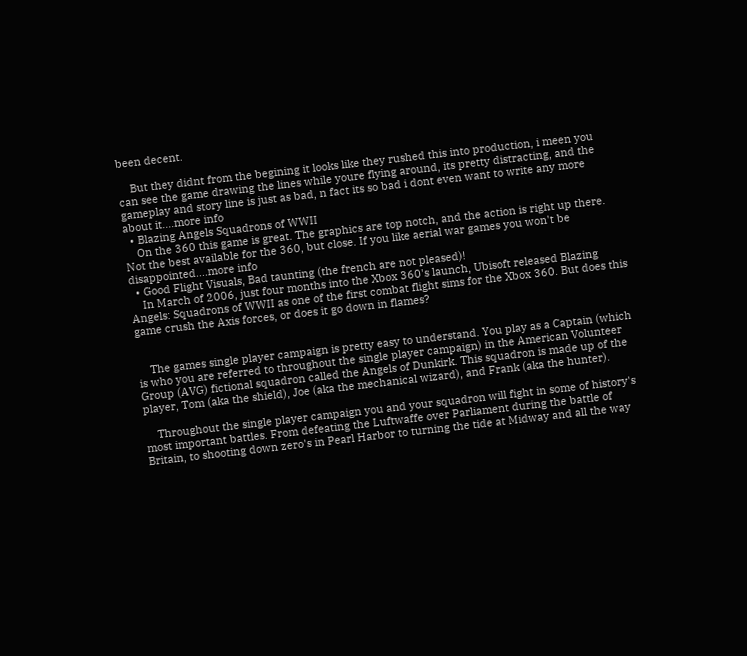been decent.

    But they didnt from the begining it looks like they rushed this into production, i meen you can see the game drawing the lines while youre flying around, its pretty distracting, and the gameplay and story line is just as bad, n fact its so bad i dont even want to write any more about it....more info
  • Blazing Angels Squadrons of WWII
    On the 360 this game is great. The graphics are top notch, and the action is right up there. Not the best available for the 360, but close. If you like aerial war games you won't be disappointed....more info
  • Good Flight Visuals, Bad taunting (the french are not pleased)!
    In March of 2006, just four months into the Xbox 360's launch, Ubisoft released Blazing Angels: Squadrons of WWII as one of the first combat flight sims for the Xbox 360. But does this game crush the Axis forces, or does it go down in flames?


    The games single player campaign is pretty easy to understand. You play as a Captain (which is who you are referred to throughout the single player campaign) in the American Volunteer Group (AVG) fictional squadron called the Angels of Dunkirk. This squadron is made up of the player, Tom (aka the shield), Joe (aka the mechanical wizard), and Frank (aka the hunter).

    Throughout the single player campaign you and your squadron will fight in some of history's most important battles. From defeating the Luftwaffe over Parliament during the battle of Britain, to shooting down zero's in Pearl Harbor to turning the tide at Midway and all the way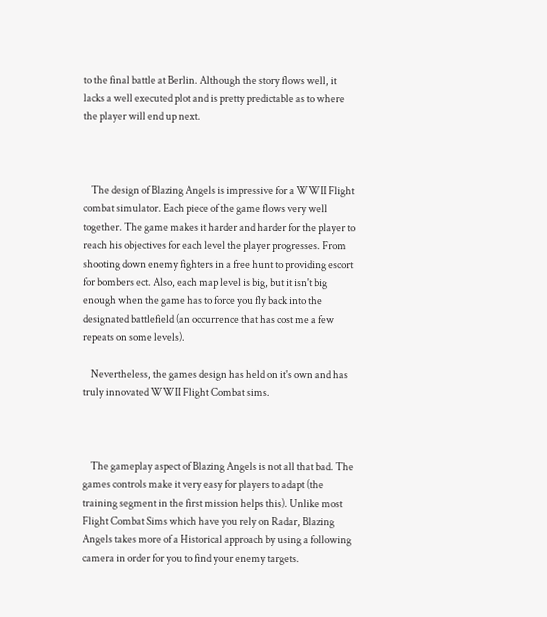to the final battle at Berlin. Although the story flows well, it lacks a well executed plot and is pretty predictable as to where the player will end up next.



    The design of Blazing Angels is impressive for a WWII Flight combat simulator. Each piece of the game flows very well together. The game makes it harder and harder for the player to reach his objectives for each level the player progresses. From shooting down enemy fighters in a free hunt to providing escort for bombers ect. Also, each map level is big, but it isn't big enough when the game has to force you fly back into the designated battlefield (an occurrence that has cost me a few repeats on some levels).

    Nevertheless, the games design has held on it's own and has truly innovated WWII Flight Combat sims.



    The gameplay aspect of Blazing Angels is not all that bad. The games controls make it very easy for players to adapt (the training segment in the first mission helps this). Unlike most Flight Combat Sims which have you rely on Radar, Blazing Angels takes more of a Historical approach by using a following camera in order for you to find your enemy targets.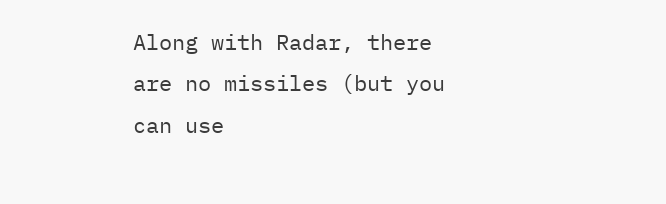Along with Radar, there are no missiles (but you can use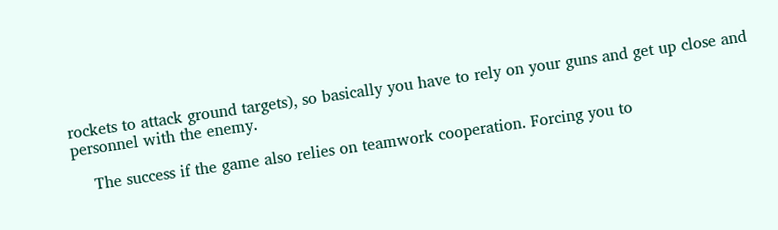rockets to attack ground targets), so basically you have to rely on your guns and get up close and personnel with the enemy.

    The success if the game also relies on teamwork cooperation. Forcing you to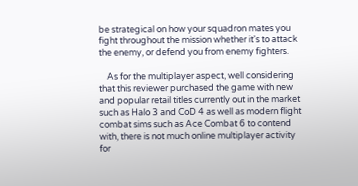be strategical on how your squadron mates you fight throughout the mission whether it's to attack the enemy, or defend you from enemy fighters.

    As for the multiplayer aspect, well considering that this reviewer purchased the game with new and popular retail titles currently out in the market such as Halo 3 and CoD 4 as well as modern flight combat sims such as Ace Combat 6 to contend with, there is not much online multiplayer activity for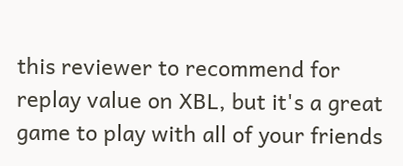this reviewer to recommend for replay value on XBL, but it's a great game to play with all of your friends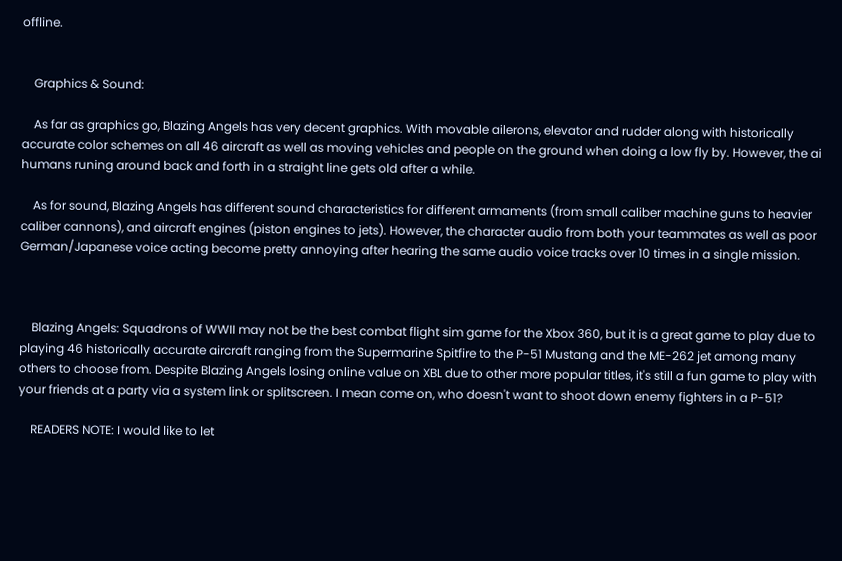offline.


    Graphics & Sound:

    As far as graphics go, Blazing Angels has very decent graphics. With movable ailerons, elevator and rudder along with historically accurate color schemes on all 46 aircraft as well as moving vehicles and people on the ground when doing a low fly by. However, the ai humans runing around back and forth in a straight line gets old after a while.

    As for sound, Blazing Angels has different sound characteristics for different armaments (from small caliber machine guns to heavier caliber cannons), and aircraft engines (piston engines to jets). However, the character audio from both your teammates as well as poor German/Japanese voice acting become pretty annoying after hearing the same audio voice tracks over 10 times in a single mission.



    Blazing Angels: Squadrons of WWII may not be the best combat flight sim game for the Xbox 360, but it is a great game to play due to playing 46 historically accurate aircraft ranging from the Supermarine Spitfire to the P-51 Mustang and the ME-262 jet among many others to choose from. Despite Blazing Angels losing online value on XBL due to other more popular titles, it's still a fun game to play with your friends at a party via a system link or splitscreen. I mean come on, who doesn't want to shoot down enemy fighters in a P-51?

    READERS NOTE: I would like to let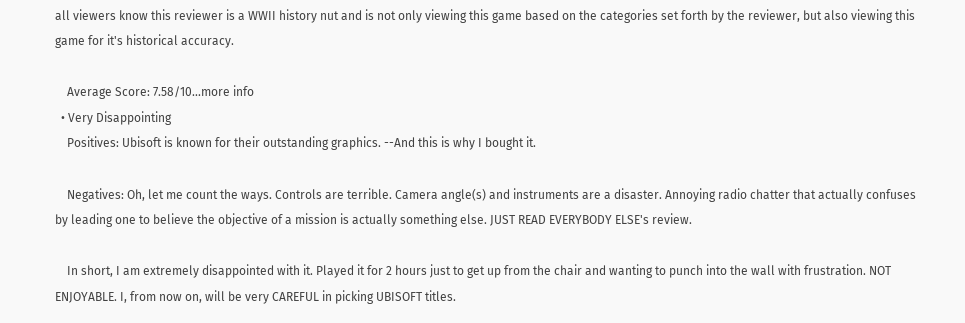all viewers know this reviewer is a WWII history nut and is not only viewing this game based on the categories set forth by the reviewer, but also viewing this game for it's historical accuracy.

    Average Score: 7.58/10...more info
  • Very Disappointing
    Positives: Ubisoft is known for their outstanding graphics. --And this is why I bought it.

    Negatives: Oh, let me count the ways. Controls are terrible. Camera angle(s) and instruments are a disaster. Annoying radio chatter that actually confuses by leading one to believe the objective of a mission is actually something else. JUST READ EVERYBODY ELSE's review.

    In short, I am extremely disappointed with it. Played it for 2 hours just to get up from the chair and wanting to punch into the wall with frustration. NOT ENJOYABLE. I, from now on, will be very CAREFUL in picking UBISOFT titles.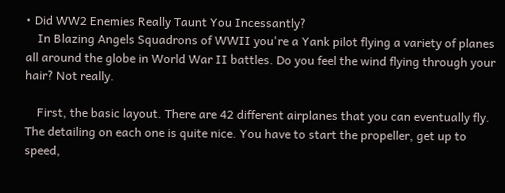• Did WW2 Enemies Really Taunt You Incessantly?
    In Blazing Angels Squadrons of WWII you're a Yank pilot flying a variety of planes all around the globe in World War II battles. Do you feel the wind flying through your hair? Not really.

    First, the basic layout. There are 42 different airplanes that you can eventually fly. The detailing on each one is quite nice. You have to start the propeller, get up to speed,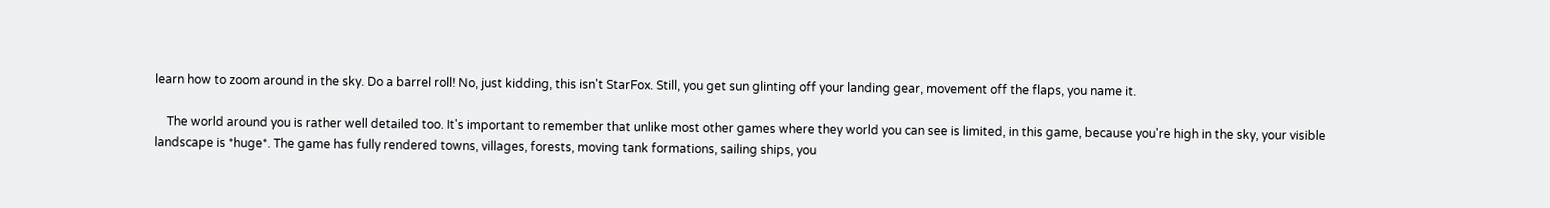learn how to zoom around in the sky. Do a barrel roll! No, just kidding, this isn't StarFox. Still, you get sun glinting off your landing gear, movement off the flaps, you name it.

    The world around you is rather well detailed too. It's important to remember that unlike most other games where they world you can see is limited, in this game, because you're high in the sky, your visible landscape is *huge*. The game has fully rendered towns, villages, forests, moving tank formations, sailing ships, you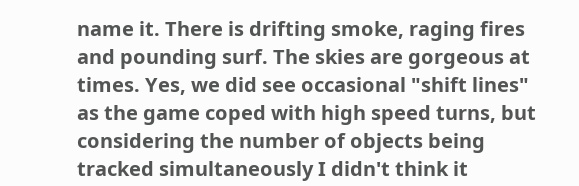name it. There is drifting smoke, raging fires and pounding surf. The skies are gorgeous at times. Yes, we did see occasional "shift lines" as the game coped with high speed turns, but considering the number of objects being tracked simultaneously I didn't think it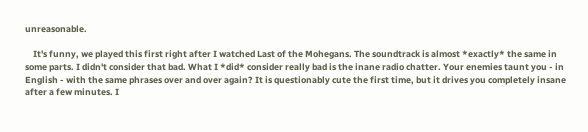unreasonable.

    It's funny, we played this first right after I watched Last of the Mohegans. The soundtrack is almost *exactly* the same in some parts. I didn't consider that bad. What I *did* consider really bad is the inane radio chatter. Your enemies taunt you - in English - with the same phrases over and over again? It is questionably cute the first time, but it drives you completely insane after a few minutes. I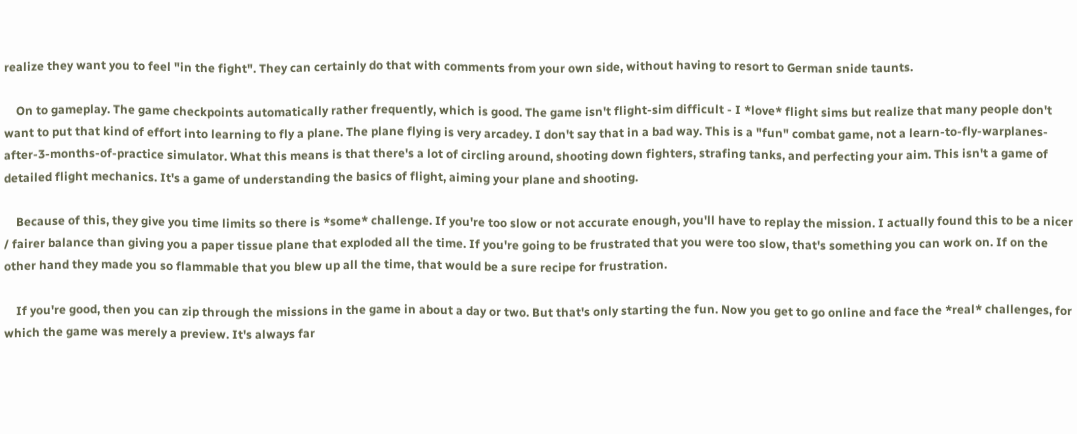realize they want you to feel "in the fight". They can certainly do that with comments from your own side, without having to resort to German snide taunts.

    On to gameplay. The game checkpoints automatically rather frequently, which is good. The game isn't flight-sim difficult - I *love* flight sims but realize that many people don't want to put that kind of effort into learning to fly a plane. The plane flying is very arcadey. I don't say that in a bad way. This is a "fun" combat game, not a learn-to-fly-warplanes-after-3-months-of-practice simulator. What this means is that there's a lot of circling around, shooting down fighters, strafing tanks, and perfecting your aim. This isn't a game of detailed flight mechanics. It's a game of understanding the basics of flight, aiming your plane and shooting.

    Because of this, they give you time limits so there is *some* challenge. If you're too slow or not accurate enough, you'll have to replay the mission. I actually found this to be a nicer / fairer balance than giving you a paper tissue plane that exploded all the time. If you're going to be frustrated that you were too slow, that's something you can work on. If on the other hand they made you so flammable that you blew up all the time, that would be a sure recipe for frustration.

    If you're good, then you can zip through the missions in the game in about a day or two. But that's only starting the fun. Now you get to go online and face the *real* challenges, for which the game was merely a preview. It's always far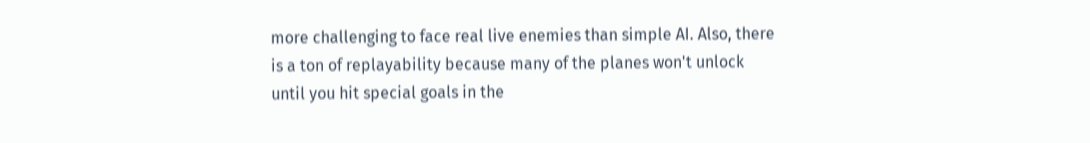more challenging to face real live enemies than simple AI. Also, there is a ton of replayability because many of the planes won't unlock until you hit special goals in the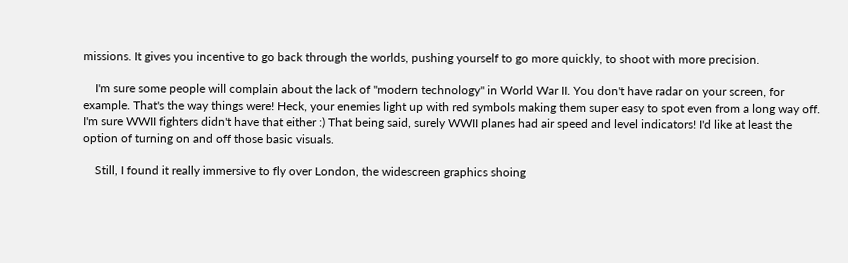missions. It gives you incentive to go back through the worlds, pushing yourself to go more quickly, to shoot with more precision.

    I'm sure some people will complain about the lack of "modern technology" in World War II. You don't have radar on your screen, for example. That's the way things were! Heck, your enemies light up with red symbols making them super easy to spot even from a long way off. I'm sure WWII fighters didn't have that either :) That being said, surely WWII planes had air speed and level indicators! I'd like at least the option of turning on and off those basic visuals.

    Still, I found it really immersive to fly over London, the widescreen graphics shoing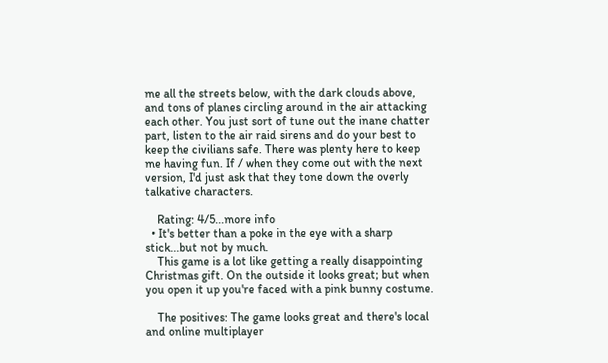me all the streets below, with the dark clouds above, and tons of planes circling around in the air attacking each other. You just sort of tune out the inane chatter part, listen to the air raid sirens and do your best to keep the civilians safe. There was plenty here to keep me having fun. If / when they come out with the next version, I'd just ask that they tone down the overly talkative characters.

    Rating: 4/5...more info
  • It's better than a poke in the eye with a sharp stick...but not by much.
    This game is a lot like getting a really disappointing Christmas gift. On the outside it looks great; but when you open it up you're faced with a pink bunny costume.

    The positives: The game looks great and there's local and online multiplayer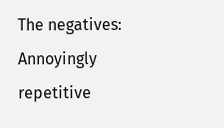The negatives: Annoyingly repetitive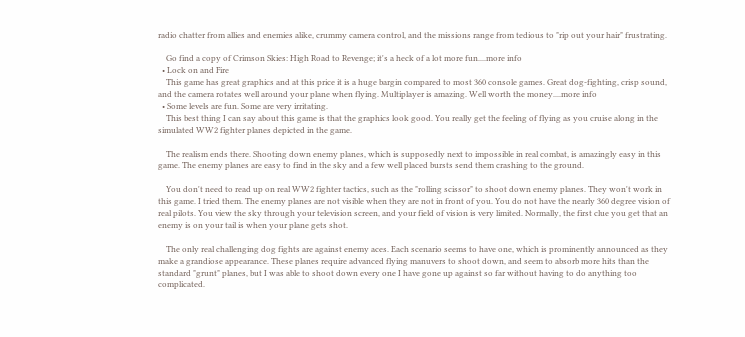radio chatter from allies and enemies alike, crummy camera control, and the missions range from tedious to "rip out your hair" frustrating.

    Go find a copy of Crimson Skies: High Road to Revenge; it's a heck of a lot more fun....more info
  • Lock on and Fire
    This game has great graphics and at this price it is a huge bargin compared to most 360 console games. Great dog-fighting, crisp sound, and the camera rotates well around your plane when flying. Multiplayer is amazing. Well worth the money....more info
  • Some levels are fun. Some are very irritating.
    This best thing I can say about this game is that the graphics look good. You really get the feeling of flying as you cruise along in the simulated WW2 fighter planes depicted in the game.

    The realism ends there. Shooting down enemy planes, which is supposedly next to impossible in real combat, is amazingly easy in this game. The enemy planes are easy to find in the sky and a few well placed bursts send them crashing to the ground.

    You don't need to read up on real WW2 fighter tactics, such as the "rolling scissor" to shoot down enemy planes. They won't work in this game. I tried them. The enemy planes are not visible when they are not in front of you. You do not have the nearly 360 degree vision of real pilots. You view the sky through your television screen, and your field of vision is very limited. Normally, the first clue you get that an enemy is on your tail is when your plane gets shot.

    The only real challenging dog fights are against enemy aces. Each scenario seems to have one, which is prominently announced as they make a grandiose appearance. These planes require advanced flying manuvers to shoot down, and seem to absorb more hits than the standard "grunt" planes, but I was able to shoot down every one I have gone up against so far without having to do anything too complicated.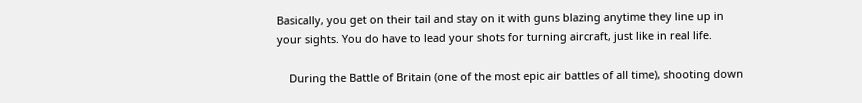Basically, you get on their tail and stay on it with guns blazing anytime they line up in your sights. You do have to lead your shots for turning aircraft, just like in real life.

    During the Battle of Britain (one of the most epic air battles of all time), shooting down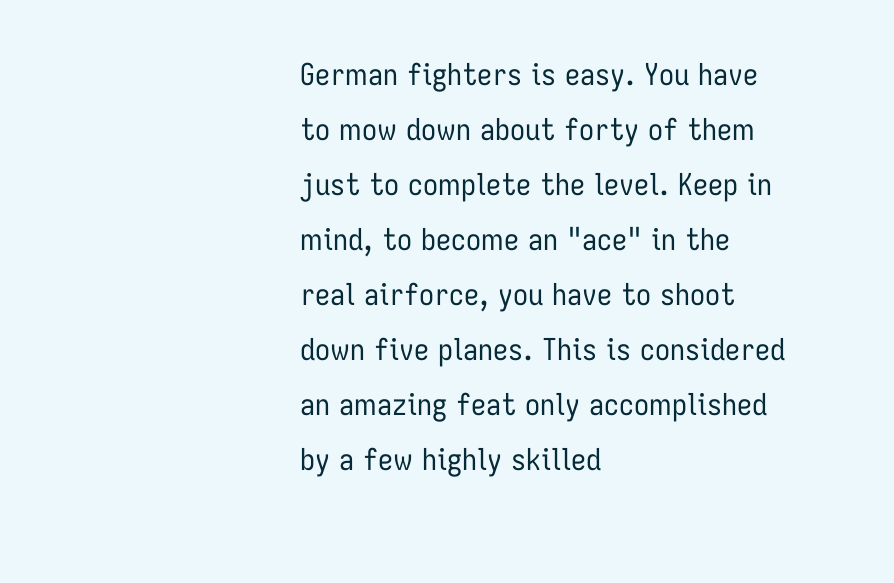German fighters is easy. You have to mow down about forty of them just to complete the level. Keep in mind, to become an "ace" in the real airforce, you have to shoot down five planes. This is considered an amazing feat only accomplished by a few highly skilled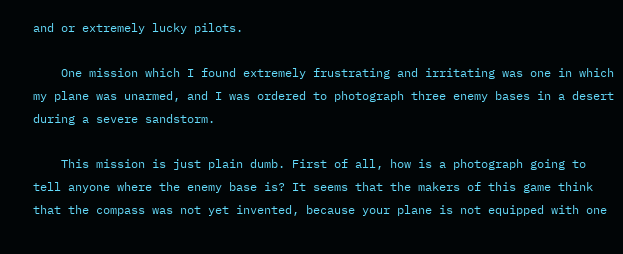and or extremely lucky pilots.

    One mission which I found extremely frustrating and irritating was one in which my plane was unarmed, and I was ordered to photograph three enemy bases in a desert during a severe sandstorm.

    This mission is just plain dumb. First of all, how is a photograph going to tell anyone where the enemy base is? It seems that the makers of this game think that the compass was not yet invented, because your plane is not equipped with one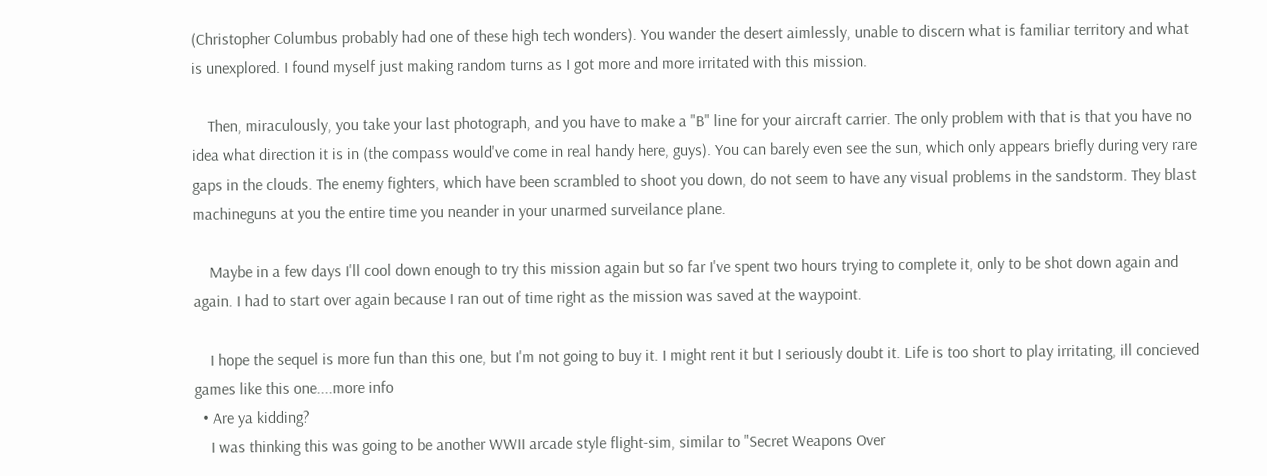(Christopher Columbus probably had one of these high tech wonders). You wander the desert aimlessly, unable to discern what is familiar territory and what is unexplored. I found myself just making random turns as I got more and more irritated with this mission.

    Then, miraculously, you take your last photograph, and you have to make a "B" line for your aircraft carrier. The only problem with that is that you have no idea what direction it is in (the compass would've come in real handy here, guys). You can barely even see the sun, which only appears briefly during very rare gaps in the clouds. The enemy fighters, which have been scrambled to shoot you down, do not seem to have any visual problems in the sandstorm. They blast machineguns at you the entire time you neander in your unarmed surveilance plane.

    Maybe in a few days I'll cool down enough to try this mission again but so far I've spent two hours trying to complete it, only to be shot down again and again. I had to start over again because I ran out of time right as the mission was saved at the waypoint.

    I hope the sequel is more fun than this one, but I'm not going to buy it. I might rent it but I seriously doubt it. Life is too short to play irritating, ill concieved games like this one....more info
  • Are ya kidding?
    I was thinking this was going to be another WWII arcade style flight-sim, similar to "Secret Weapons Over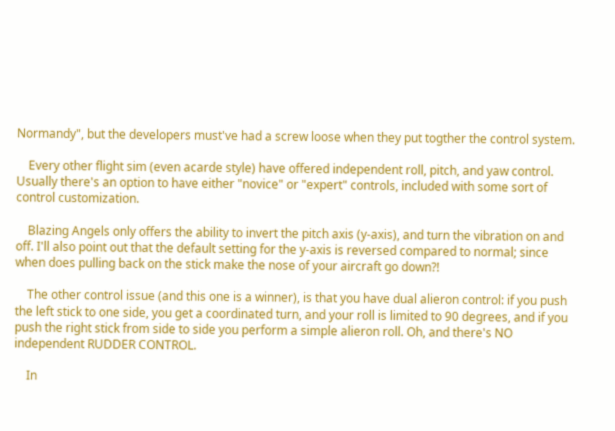Normandy", but the developers must've had a screw loose when they put togther the control system.

    Every other flight sim (even acarde style) have offered independent roll, pitch, and yaw control. Usually there's an option to have either "novice" or "expert" controls, included with some sort of control customization.

    Blazing Angels only offers the ability to invert the pitch axis (y-axis), and turn the vibration on and off. I'll also point out that the default setting for the y-axis is reversed compared to normal; since when does pulling back on the stick make the nose of your aircraft go down?!

    The other control issue (and this one is a winner), is that you have dual alieron control: if you push the left stick to one side, you get a coordinated turn, and your roll is limited to 90 degrees, and if you push the right stick from side to side you perform a simple alieron roll. Oh, and there's NO independent RUDDER CONTROL.

    In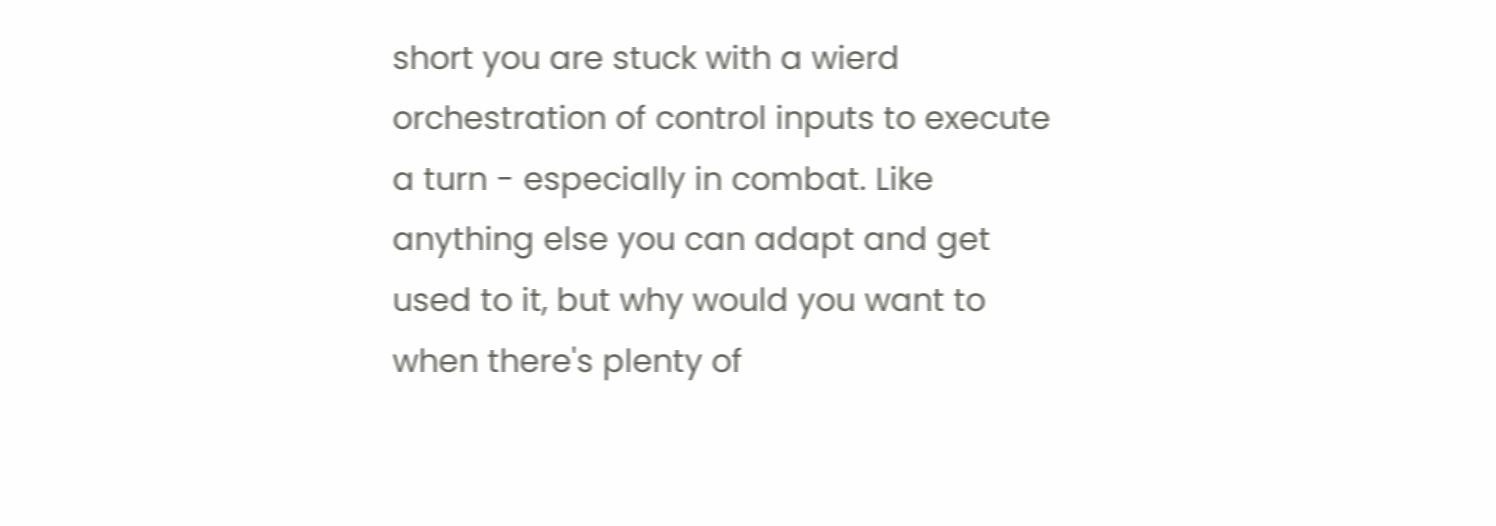short you are stuck with a wierd orchestration of control inputs to execute a turn - especially in combat. Like anything else you can adapt and get used to it, but why would you want to when there's plenty of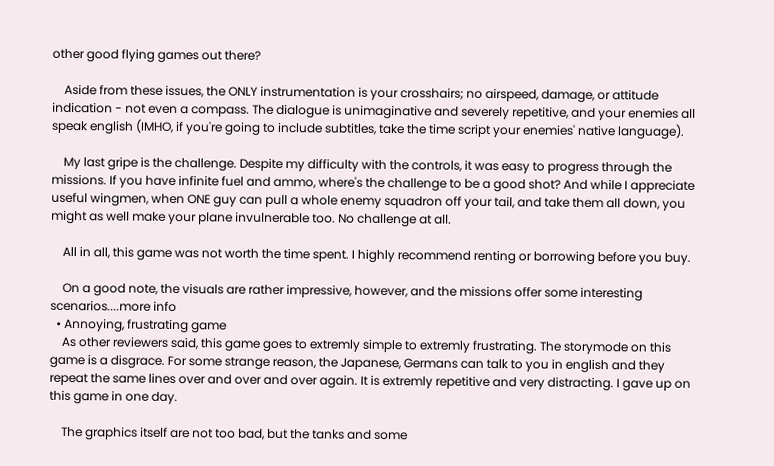other good flying games out there?

    Aside from these issues, the ONLY instrumentation is your crosshairs; no airspeed, damage, or attitude indication - not even a compass. The dialogue is unimaginative and severely repetitive, and your enemies all speak english (IMHO, if you're going to include subtitles, take the time script your enemies' native language).

    My last gripe is the challenge. Despite my difficulty with the controls, it was easy to progress through the missions. If you have infinite fuel and ammo, where's the challenge to be a good shot? And while I appreciate useful wingmen, when ONE guy can pull a whole enemy squadron off your tail, and take them all down, you might as well make your plane invulnerable too. No challenge at all.

    All in all, this game was not worth the time spent. I highly recommend renting or borrowing before you buy.

    On a good note, the visuals are rather impressive, however, and the missions offer some interesting scenarios....more info
  • Annoying, frustrating game
    As other reviewers said, this game goes to extremly simple to extremly frustrating. The storymode on this game is a disgrace. For some strange reason, the Japanese, Germans can talk to you in english and they repeat the same lines over and over and over again. It is extremly repetitive and very distracting. I gave up on this game in one day.

    The graphics itself are not too bad, but the tanks and some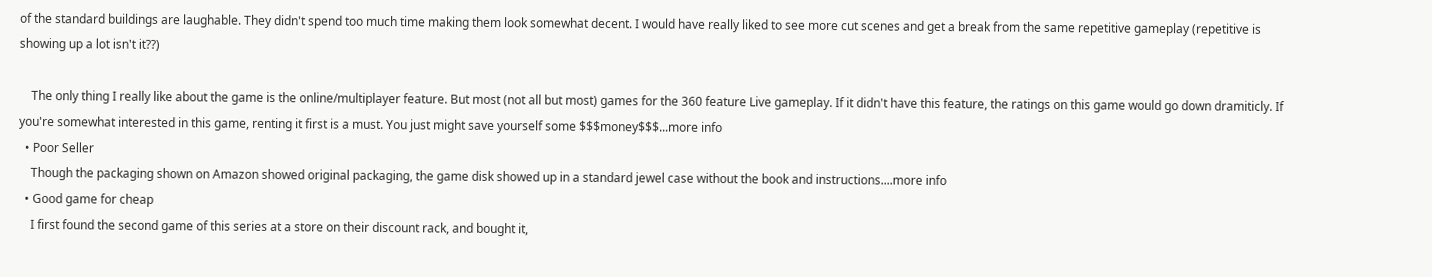of the standard buildings are laughable. They didn't spend too much time making them look somewhat decent. I would have really liked to see more cut scenes and get a break from the same repetitive gameplay (repetitive is showing up a lot isn't it??)

    The only thing I really like about the game is the online/multiplayer feature. But most (not all but most) games for the 360 feature Live gameplay. If it didn't have this feature, the ratings on this game would go down dramiticly. If you're somewhat interested in this game, renting it first is a must. You just might save yourself some $$$money$$$...more info
  • Poor Seller
    Though the packaging shown on Amazon showed original packaging, the game disk showed up in a standard jewel case without the book and instructions....more info
  • Good game for cheap
    I first found the second game of this series at a store on their discount rack, and bought it,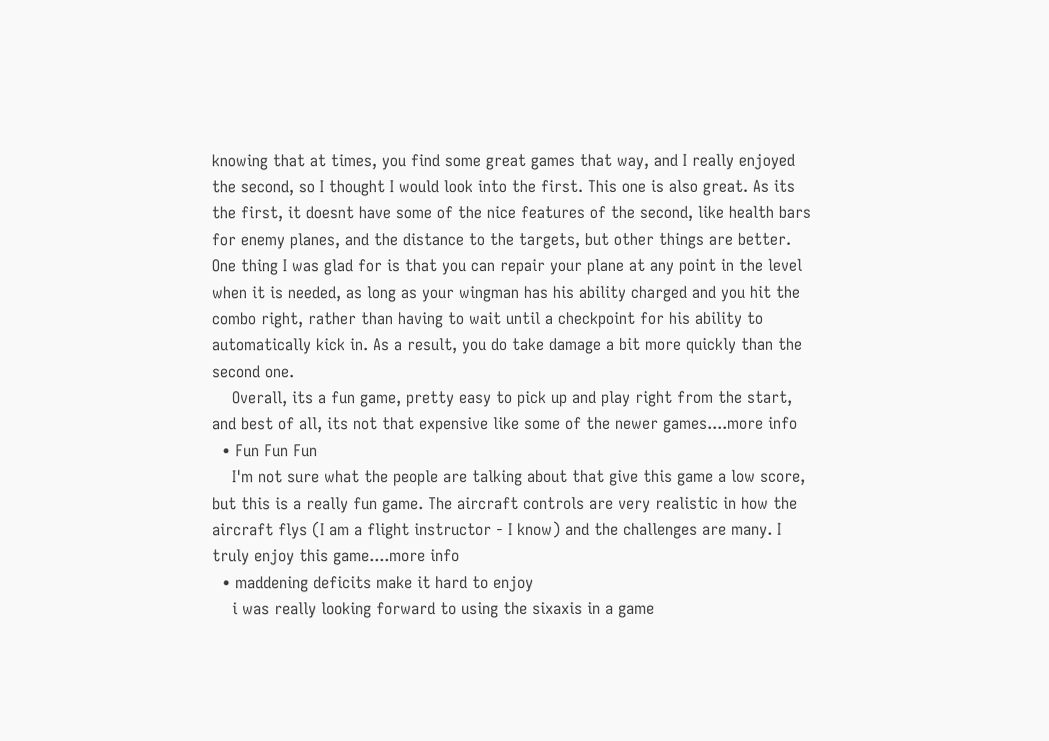knowing that at times, you find some great games that way, and I really enjoyed the second, so I thought I would look into the first. This one is also great. As its the first, it doesnt have some of the nice features of the second, like health bars for enemy planes, and the distance to the targets, but other things are better. One thing I was glad for is that you can repair your plane at any point in the level when it is needed, as long as your wingman has his ability charged and you hit the combo right, rather than having to wait until a checkpoint for his ability to automatically kick in. As a result, you do take damage a bit more quickly than the second one.
    Overall, its a fun game, pretty easy to pick up and play right from the start, and best of all, its not that expensive like some of the newer games....more info
  • Fun Fun Fun
    I'm not sure what the people are talking about that give this game a low score, but this is a really fun game. The aircraft controls are very realistic in how the aircraft flys (I am a flight instructor - I know) and the challenges are many. I truly enjoy this game....more info
  • maddening deficits make it hard to enjoy
    i was really looking forward to using the sixaxis in a game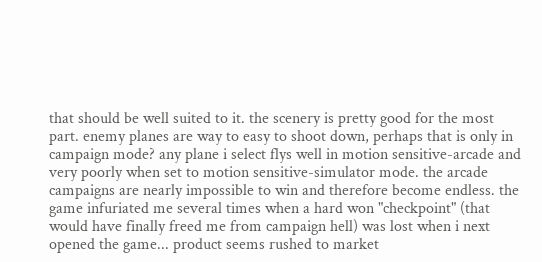that should be well suited to it. the scenery is pretty good for the most part. enemy planes are way to easy to shoot down, perhaps that is only in campaign mode? any plane i select flys well in motion sensitive-arcade and very poorly when set to motion sensitive-simulator mode. the arcade campaigns are nearly impossible to win and therefore become endless. the game infuriated me several times when a hard won "checkpoint" (that would have finally freed me from campaign hell) was lost when i next opened the game... product seems rushed to market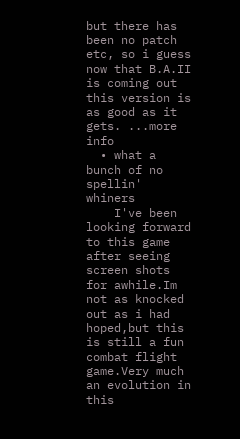but there has been no patch etc, so i guess now that B.A.II is coming out this version is as good as it gets. ...more info
  • what a bunch of no spellin' whiners
    I've been looking forward to this game after seeing screen shots for awhile.Im not as knocked out as i had hoped,but this is still a fun combat flight game.Very much an evolution in this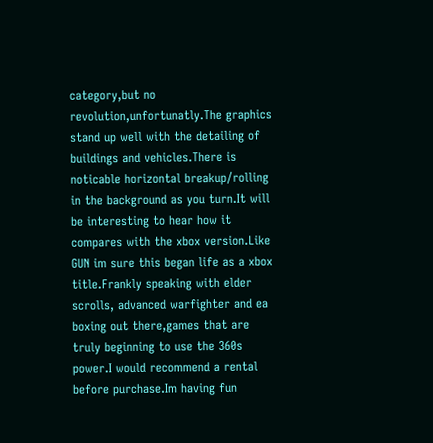category,but no revolution,unfortunatly.The graphics stand up well with the detailing of buildings and vehicles.There is noticable horizontal breakup/rolling in the background as you turn.It will be interesting to hear how it compares with the xbox version.Like GUN im sure this began life as a xbox title.Frankly speaking with elder scrolls, advanced warfighter and ea boxing out there,games that are truly beginning to use the 360s power.I would recommend a rental before purchase.Im having fun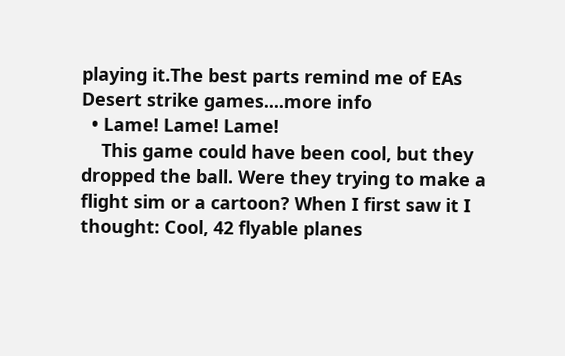playing it.The best parts remind me of EAs Desert strike games....more info
  • Lame! Lame! Lame!
    This game could have been cool, but they dropped the ball. Were they trying to make a flight sim or a cartoon? When I first saw it I thought: Cool, 42 flyable planes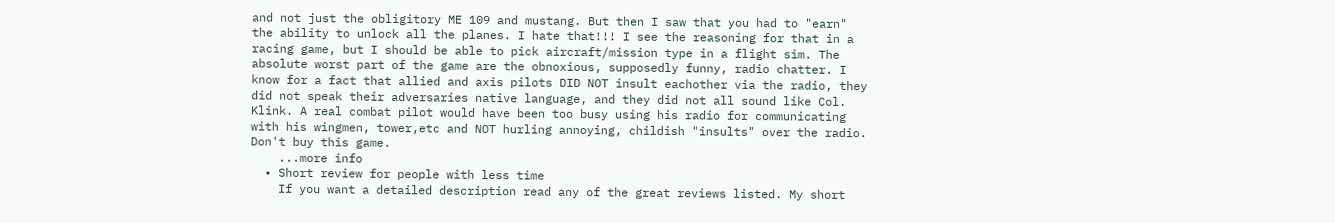and not just the obligitory ME 109 and mustang. But then I saw that you had to "earn" the ability to unlock all the planes. I hate that!!! I see the reasoning for that in a racing game, but I should be able to pick aircraft/mission type in a flight sim. The absolute worst part of the game are the obnoxious, supposedly funny, radio chatter. I know for a fact that allied and axis pilots DID NOT insult eachother via the radio, they did not speak their adversaries native language, and they did not all sound like Col. Klink. A real combat pilot would have been too busy using his radio for communicating with his wingmen, tower,etc and NOT hurling annoying, childish "insults" over the radio. Don't buy this game.
    ...more info
  • Short review for people with less time
    If you want a detailed description read any of the great reviews listed. My short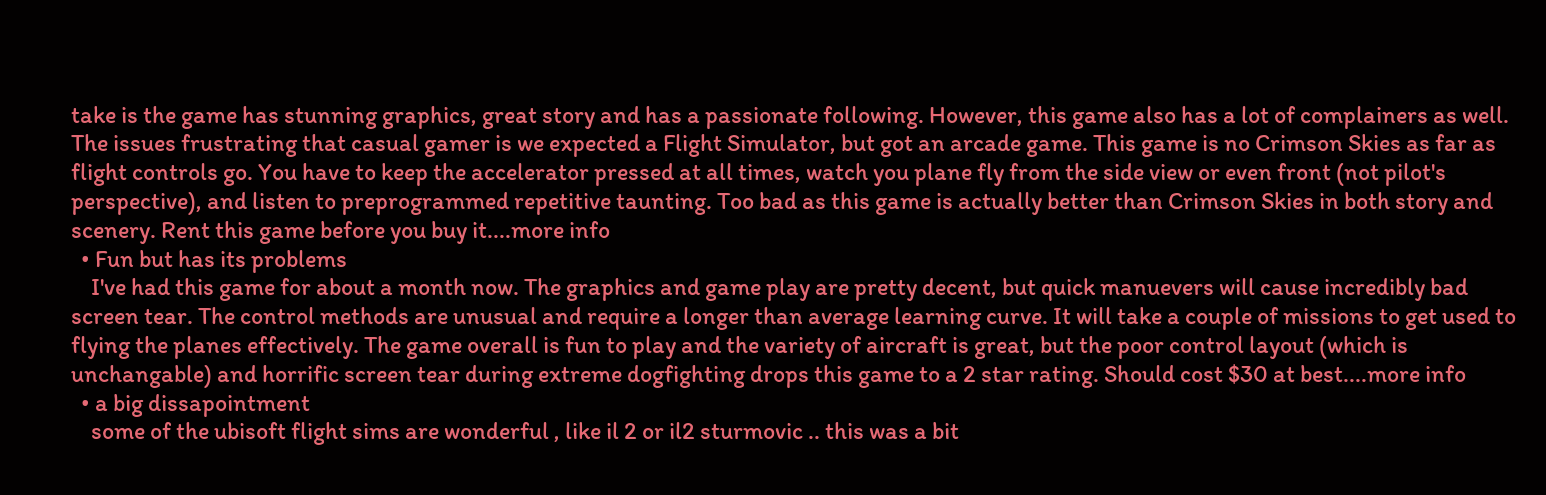take is the game has stunning graphics, great story and has a passionate following. However, this game also has a lot of complainers as well. The issues frustrating that casual gamer is we expected a Flight Simulator, but got an arcade game. This game is no Crimson Skies as far as flight controls go. You have to keep the accelerator pressed at all times, watch you plane fly from the side view or even front (not pilot's perspective), and listen to preprogrammed repetitive taunting. Too bad as this game is actually better than Crimson Skies in both story and scenery. Rent this game before you buy it....more info
  • Fun but has its problems
    I've had this game for about a month now. The graphics and game play are pretty decent, but quick manuevers will cause incredibly bad screen tear. The control methods are unusual and require a longer than average learning curve. It will take a couple of missions to get used to flying the planes effectively. The game overall is fun to play and the variety of aircraft is great, but the poor control layout (which is unchangable) and horrific screen tear during extreme dogfighting drops this game to a 2 star rating. Should cost $30 at best....more info
  • a big dissapointment
    some of the ubisoft flight sims are wonderful , like il 2 or il2 sturmovic .. this was a bit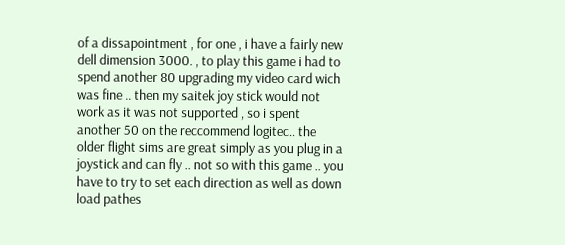of a dissapointment , for one , i have a fairly new dell dimension 3000. , to play this game i had to spend another 80 upgrading my video card wich was fine .. then my saitek joy stick would not work as it was not supported , so i spent another 50 on the reccommend logitec.. the older flight sims are great simply as you plug in a joystick and can fly .. not so with this game .. you have to try to set each direction as well as down load pathes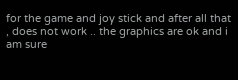for the game and joy stick and after all that , does not work .. the graphics are ok and i am sure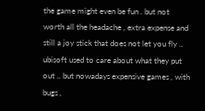the game might even be fun . but not worth all the headache , extra expense and still a joy stick that does not let you fly .. ubisoft used to care about what they put out .. but nowadays expensive games , with bugs ,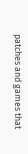patches and games that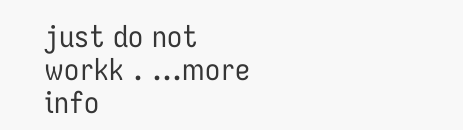just do not workk . ...more info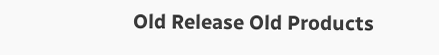Old Release Old Products